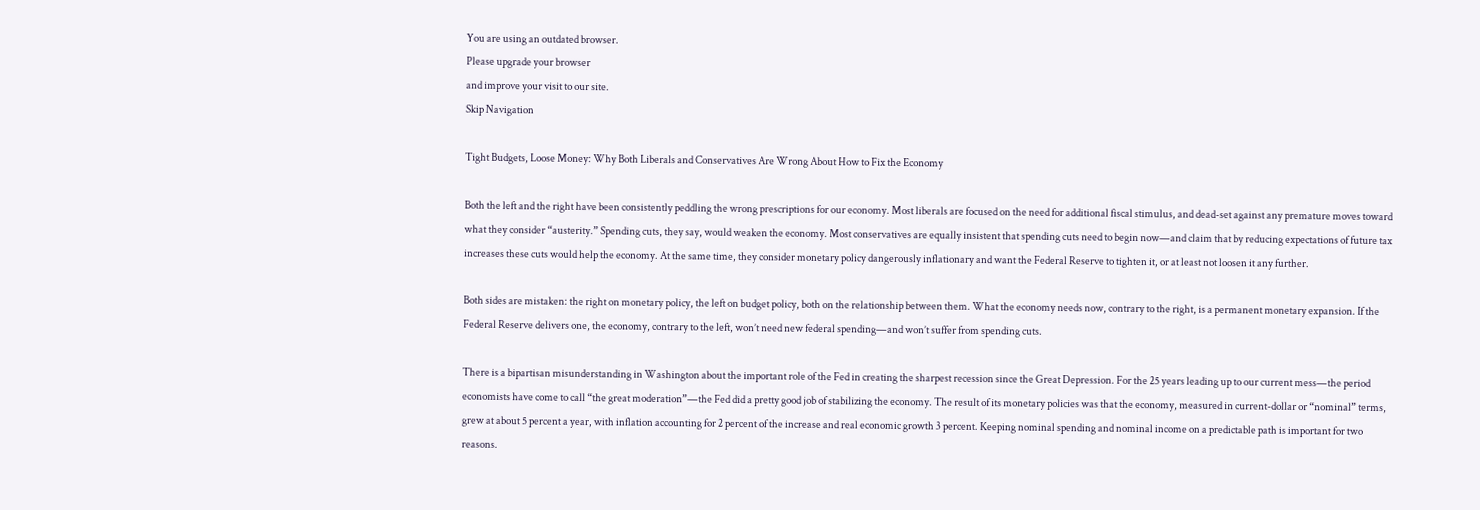You are using an outdated browser.
Please upgrade your browser
and improve your visit to our site.
Skip Navigation

Tight Budgets, Loose Money: Why Both Liberals and Conservatives Are Wrong About How to Fix the Economy

Both the left and the right have been consistently peddling the wrong prescriptions for our economy. Most liberals are focused on the need for additional fiscal stimulus, and dead-set against any premature moves toward what they consider “austerity.” Spending cuts, they say, would weaken the economy. Most conservatives are equally insistent that spending cuts need to begin now—and claim that by reducing expectations of future tax increases these cuts would help the economy. At the same time, they consider monetary policy dangerously inflationary and want the Federal Reserve to tighten it, or at least not loosen it any further.

Both sides are mistaken: the right on monetary policy, the left on budget policy, both on the relationship between them. What the economy needs now, contrary to the right, is a permanent monetary expansion. If the Federal Reserve delivers one, the economy, contrary to the left, won’t need new federal spending—and won’t suffer from spending cuts.

There is a bipartisan misunderstanding in Washington about the important role of the Fed in creating the sharpest recession since the Great Depression. For the 25 years leading up to our current mess—the period economists have come to call “the great moderation”—the Fed did a pretty good job of stabilizing the economy. The result of its monetary policies was that the economy, measured in current-dollar or “nominal” terms, grew at about 5 percent a year, with inflation accounting for 2 percent of the increase and real economic growth 3 percent. Keeping nominal spending and nominal income on a predictable path is important for two reasons.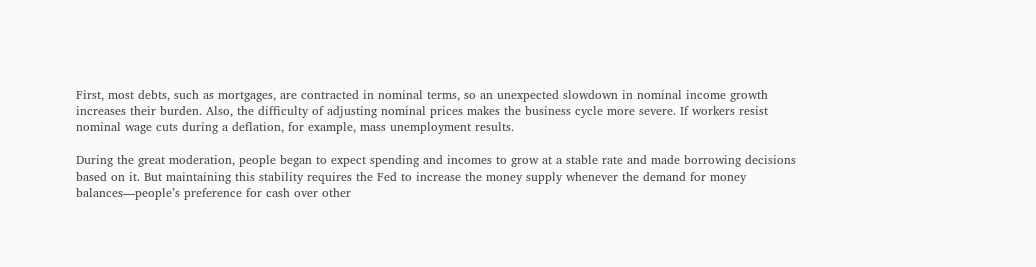First, most debts, such as mortgages, are contracted in nominal terms, so an unexpected slowdown in nominal income growth increases their burden. Also, the difficulty of adjusting nominal prices makes the business cycle more severe. If workers resist nominal wage cuts during a deflation, for example, mass unemployment results.

During the great moderation, people began to expect spending and incomes to grow at a stable rate and made borrowing decisions based on it. But maintaining this stability requires the Fed to increase the money supply whenever the demand for money balances—people’s preference for cash over other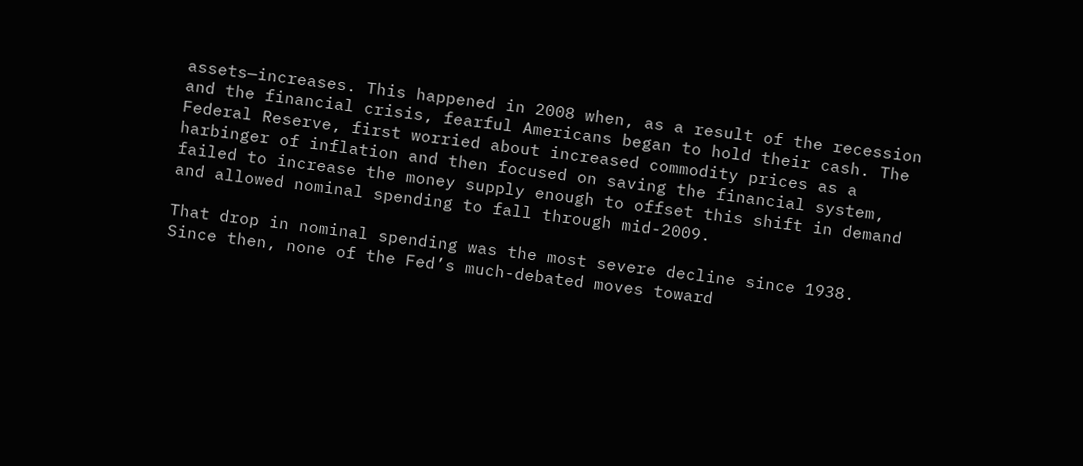assets—increases. This happened in 2008 when, as a result of the recession and the financial crisis, fearful Americans began to hold their cash. The Federal Reserve, first worried about increased commodity prices as a harbinger of inflation and then focused on saving the financial system, failed to increase the money supply enough to offset this shift in demand and allowed nominal spending to fall through mid-2009.

That drop in nominal spending was the most severe decline since 1938. Since then, none of the Fed’s much-debated moves toward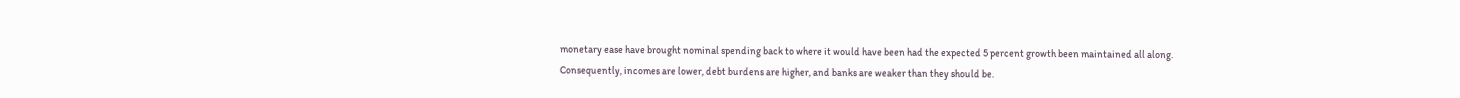monetary ease have brought nominal spending back to where it would have been had the expected 5 percent growth been maintained all along. Consequently, incomes are lower, debt burdens are higher, and banks are weaker than they should be.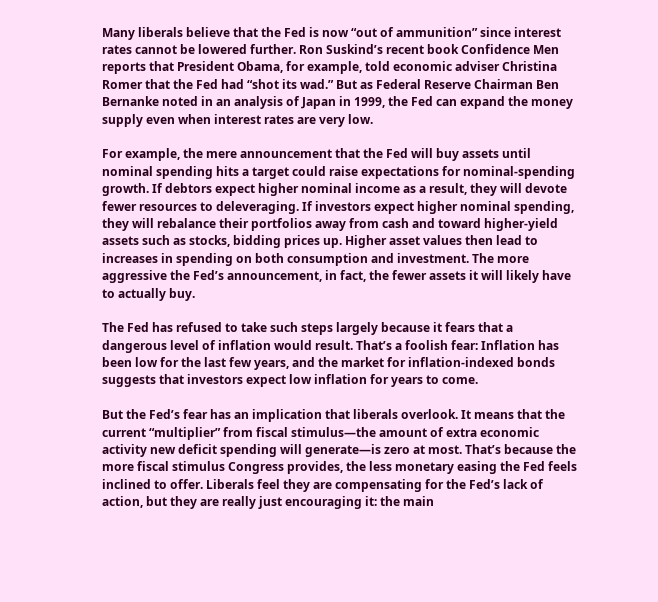Many liberals believe that the Fed is now “out of ammunition” since interest rates cannot be lowered further. Ron Suskind’s recent book Confidence Men reports that President Obama, for example, told economic adviser Christina Romer that the Fed had “shot its wad.” But as Federal Reserve Chairman Ben Bernanke noted in an analysis of Japan in 1999, the Fed can expand the money supply even when interest rates are very low.

For example, the mere announcement that the Fed will buy assets until nominal spending hits a target could raise expectations for nominal-spending growth. If debtors expect higher nominal income as a result, they will devote fewer resources to deleveraging. If investors expect higher nominal spending, they will rebalance their portfolios away from cash and toward higher-yield assets such as stocks, bidding prices up. Higher asset values then lead to increases in spending on both consumption and investment. The more aggressive the Fed’s announcement, in fact, the fewer assets it will likely have to actually buy.

The Fed has refused to take such steps largely because it fears that a dangerous level of inflation would result. That’s a foolish fear: Inflation has been low for the last few years, and the market for inflation-indexed bonds suggests that investors expect low inflation for years to come.

But the Fed’s fear has an implication that liberals overlook. It means that the current “multiplier” from fiscal stimulus—the amount of extra economic activity new deficit spending will generate—is zero at most. That’s because the more fiscal stimulus Congress provides, the less monetary easing the Fed feels inclined to offer. Liberals feel they are compensating for the Fed’s lack of action, but they are really just encouraging it: the main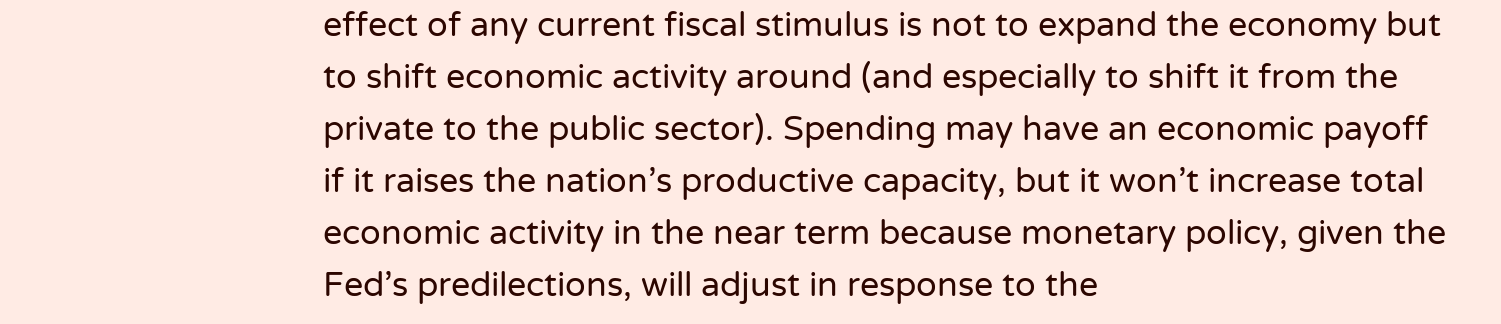effect of any current fiscal stimulus is not to expand the economy but to shift economic activity around (and especially to shift it from the private to the public sector). Spending may have an economic payoff if it raises the nation’s productive capacity, but it won’t increase total economic activity in the near term because monetary policy, given the Fed’s predilections, will adjust in response to the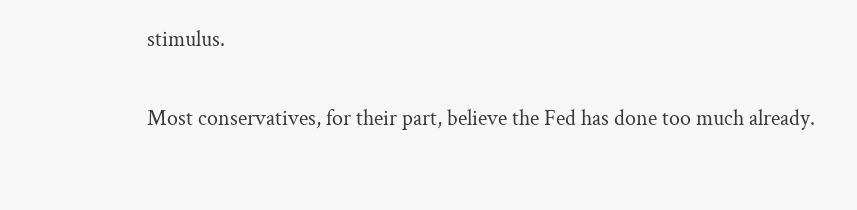stimulus.

Most conservatives, for their part, believe the Fed has done too much already.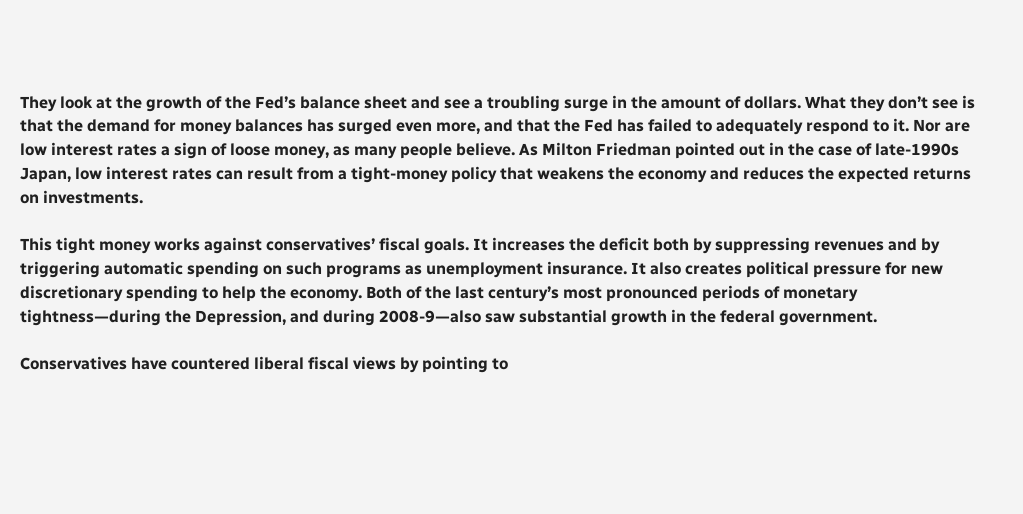They look at the growth of the Fed’s balance sheet and see a troubling surge in the amount of dollars. What they don’t see is that the demand for money balances has surged even more, and that the Fed has failed to adequately respond to it. Nor are low interest rates a sign of loose money, as many people believe. As Milton Friedman pointed out in the case of late-1990s Japan, low interest rates can result from a tight-money policy that weakens the economy and reduces the expected returns on investments.

This tight money works against conservatives’ fiscal goals. It increases the deficit both by suppressing revenues and by triggering automatic spending on such programs as unemployment insurance. It also creates political pressure for new discretionary spending to help the economy. Both of the last century’s most pronounced periods of monetary tightness—during the Depression, and during 2008-9—also saw substantial growth in the federal government.

Conservatives have countered liberal fiscal views by pointing to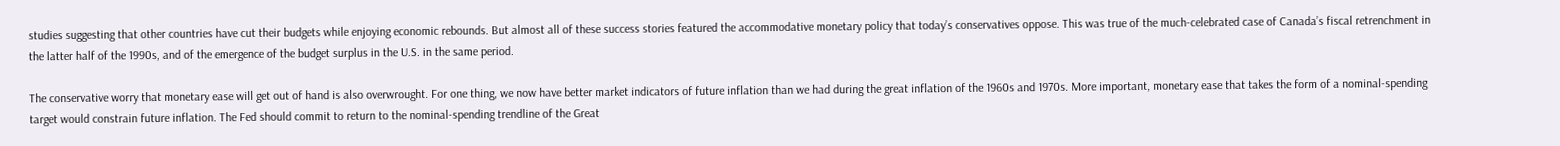studies suggesting that other countries have cut their budgets while enjoying economic rebounds. But almost all of these success stories featured the accommodative monetary policy that today’s conservatives oppose. This was true of the much-celebrated case of Canada’s fiscal retrenchment in the latter half of the 1990s, and of the emergence of the budget surplus in the U.S. in the same period.

The conservative worry that monetary ease will get out of hand is also overwrought. For one thing, we now have better market indicators of future inflation than we had during the great inflation of the 1960s and 1970s. More important, monetary ease that takes the form of a nominal-spending target would constrain future inflation. The Fed should commit to return to the nominal-spending trendline of the Great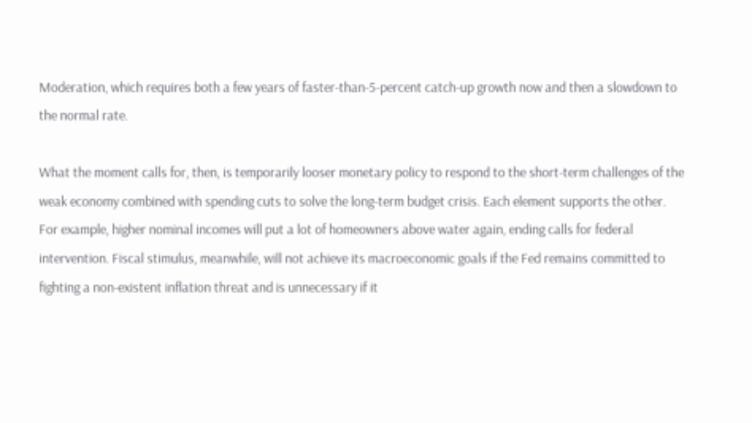Moderation, which requires both a few years of faster-than-5-percent catch-up growth now and then a slowdown to the normal rate.

What the moment calls for, then, is temporarily looser monetary policy to respond to the short-term challenges of the weak economy combined with spending cuts to solve the long-term budget crisis. Each element supports the other. For example, higher nominal incomes will put a lot of homeowners above water again, ending calls for federal intervention. Fiscal stimulus, meanwhile, will not achieve its macroeconomic goals if the Fed remains committed to fighting a non-existent inflation threat and is unnecessary if it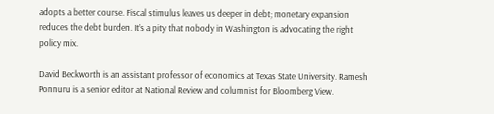adopts a better course. Fiscal stimulus leaves us deeper in debt; monetary expansion reduces the debt burden. It’s a pity that nobody in Washington is advocating the right policy mix.

David Beckworth is an assistant professor of economics at Texas State University. Ramesh Ponnuru is a senior editor at National Review and columnist for Bloomberg View.